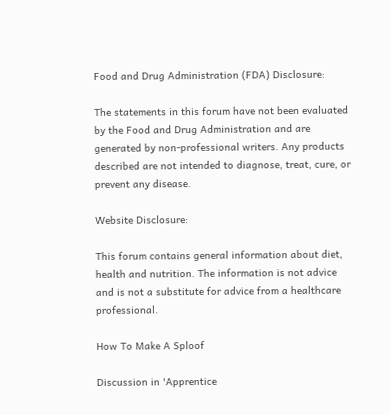Food and Drug Administration (FDA) Disclosure:

The statements in this forum have not been evaluated by the Food and Drug Administration and are generated by non-professional writers. Any products described are not intended to diagnose, treat, cure, or prevent any disease.

Website Disclosure:

This forum contains general information about diet, health and nutrition. The information is not advice and is not a substitute for advice from a healthcare professional.

How To Make A Sploof

Discussion in 'Apprentice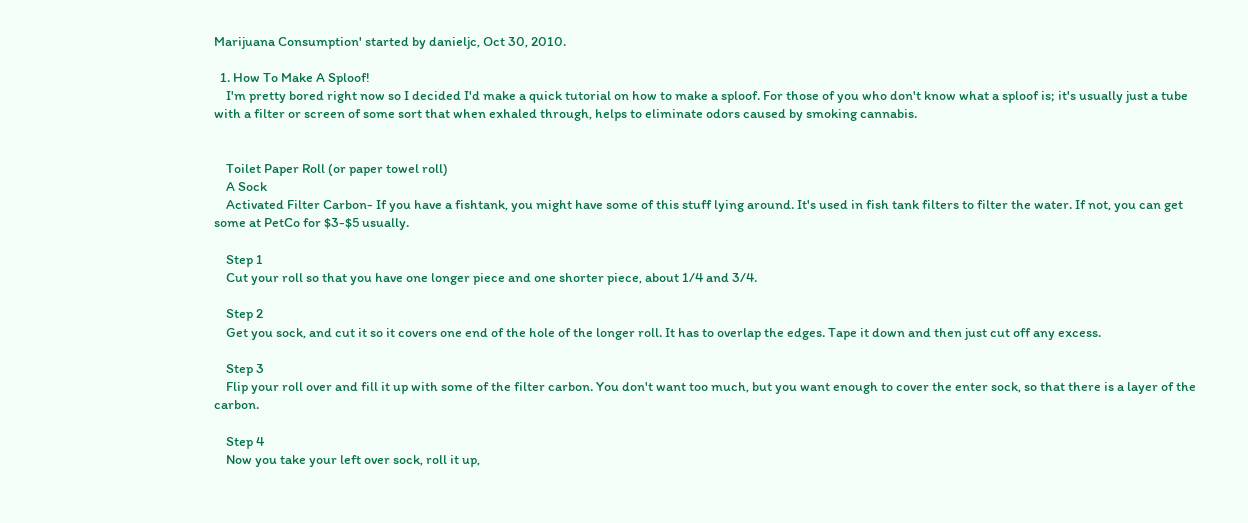Marijuana Consumption' started by danieljc, Oct 30, 2010.

  1. How To Make A Sploof!
    I'm pretty bored right now so I decided I'd make a quick tutorial on how to make a sploof. For those of you who don't know what a sploof is; it's usually just a tube with a filter or screen of some sort that when exhaled through, helps to eliminate odors caused by smoking cannabis.


    Toilet Paper Roll (or paper towel roll)
    A Sock
    Activated Filter Carbon- If you have a fishtank, you might have some of this stuff lying around. It's used in fish tank filters to filter the water. If not, you can get some at PetCo for $3-$5 usually.

    Step 1
    Cut your roll so that you have one longer piece and one shorter piece, about 1/4 and 3/4.

    Step 2
    Get you sock, and cut it so it covers one end of the hole of the longer roll. It has to overlap the edges. Tape it down and then just cut off any excess.

    Step 3
    Flip your roll over and fill it up with some of the filter carbon. You don't want too much, but you want enough to cover the enter sock, so that there is a layer of the carbon.

    Step 4
    Now you take your left over sock, roll it up,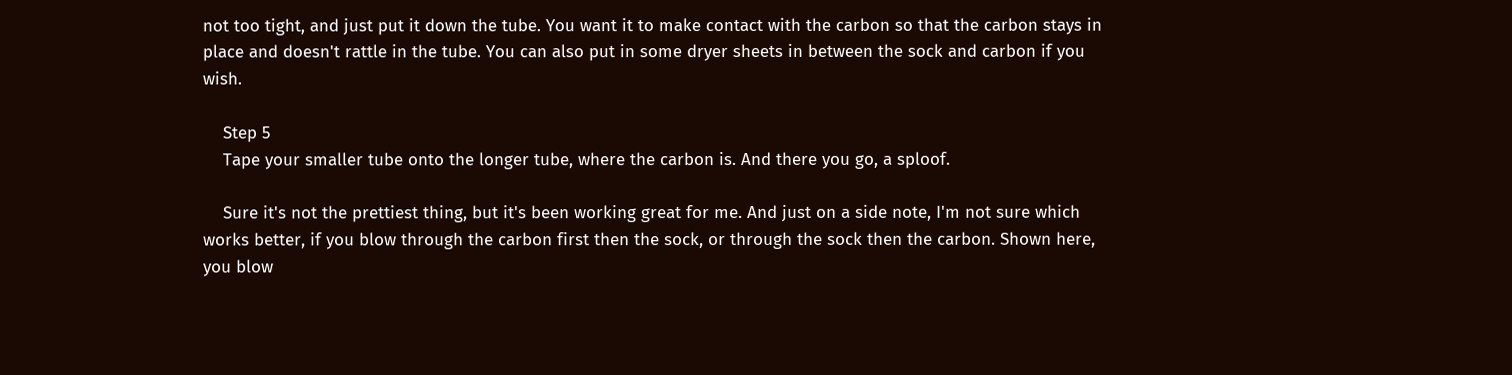not too tight, and just put it down the tube. You want it to make contact with the carbon so that the carbon stays in place and doesn't rattle in the tube. You can also put in some dryer sheets in between the sock and carbon if you wish.

    Step 5
    Tape your smaller tube onto the longer tube, where the carbon is. And there you go, a sploof.

    Sure it's not the prettiest thing, but it's been working great for me. And just on a side note, I'm not sure which works better, if you blow through the carbon first then the sock, or through the sock then the carbon. Shown here, you blow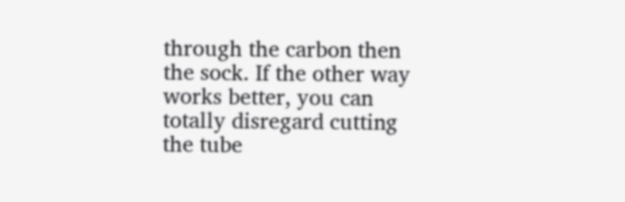through the carbon then the sock. If the other way works better, you can totally disregard cutting the tube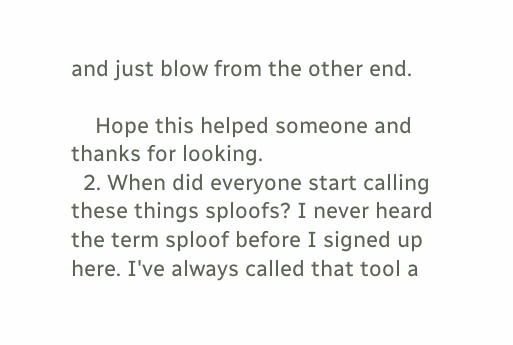and just blow from the other end.

    Hope this helped someone and thanks for looking.
  2. When did everyone start calling these things sploofs? I never heard the term sploof before I signed up here. I've always called that tool a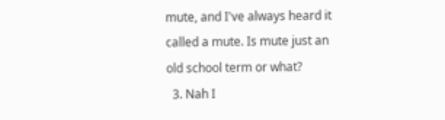mute, and I've always heard it called a mute. Is mute just an old school term or what?
  3. Nah I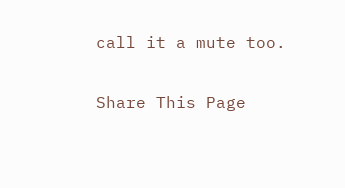call it a mute too.

Share This Page